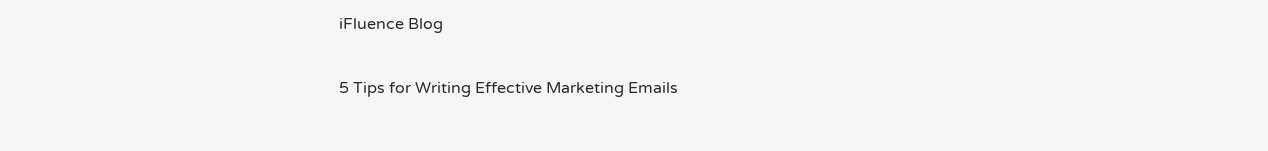iFluence Blog

5 Tips for Writing Effective Marketing Emails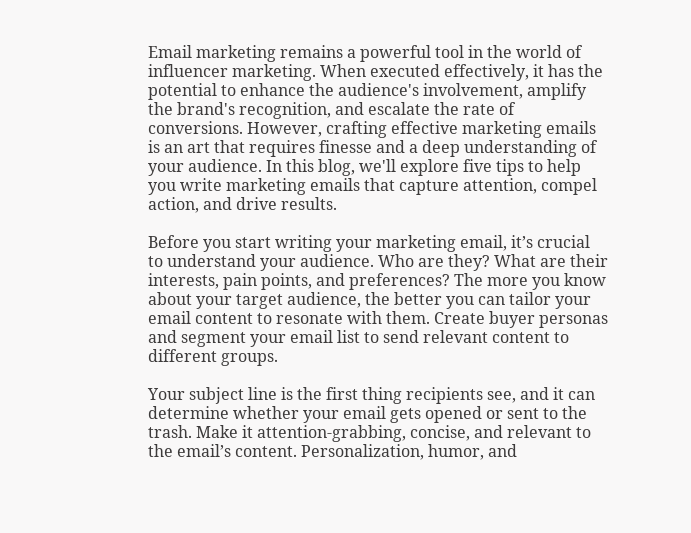Email marketing remains a powerful tool in the world of influencer marketing. When executed effectively, it has the potential to enhance the audience's involvement, amplify the brand's recognition, and escalate the rate of conversions. However, crafting effective marketing emails is an art that requires finesse and a deep understanding of your audience. In this blog, we'll explore five tips to help you write marketing emails that capture attention, compel action, and drive results.

Before you start writing your marketing email, it’s crucial to understand your audience. Who are they? What are their interests, pain points, and preferences? The more you know about your target audience, the better you can tailor your email content to resonate with them. Create buyer personas and segment your email list to send relevant content to different groups.

Your subject line is the first thing recipients see, and it can determine whether your email gets opened or sent to the trash. Make it attention-grabbing, concise, and relevant to the email’s content. Personalization, humor, and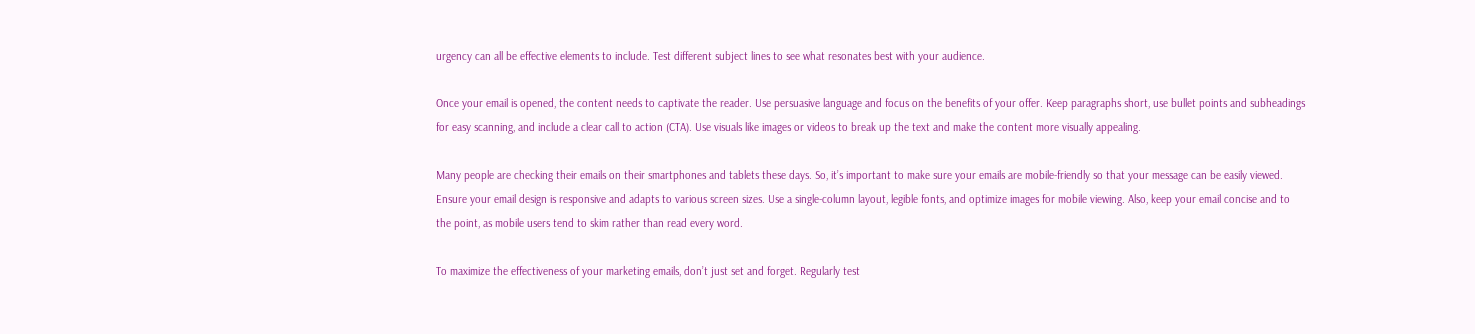urgency can all be effective elements to include. Test different subject lines to see what resonates best with your audience.

Once your email is opened, the content needs to captivate the reader. Use persuasive language and focus on the benefits of your offer. Keep paragraphs short, use bullet points and subheadings for easy scanning, and include a clear call to action (CTA). Use visuals like images or videos to break up the text and make the content more visually appealing.

Many people are checking their emails on their smartphones and tablets these days. So, it’s important to make sure your emails are mobile-friendly so that your message can be easily viewed. Ensure your email design is responsive and adapts to various screen sizes. Use a single-column layout, legible fonts, and optimize images for mobile viewing. Also, keep your email concise and to the point, as mobile users tend to skim rather than read every word.

To maximize the effectiveness of your marketing emails, don’t just set and forget. Regularly test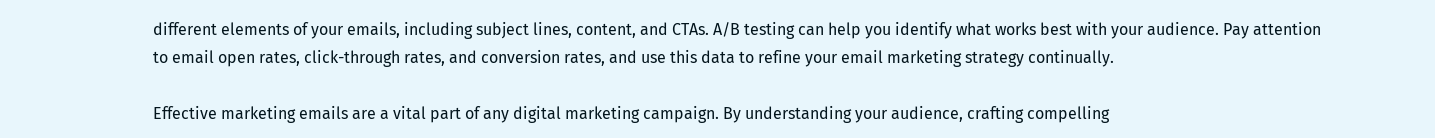different elements of your emails, including subject lines, content, and CTAs. A/B testing can help you identify what works best with your audience. Pay attention to email open rates, click-through rates, and conversion rates, and use this data to refine your email marketing strategy continually.

Effective marketing emails are a vital part of any digital marketing campaign. By understanding your audience, crafting compelling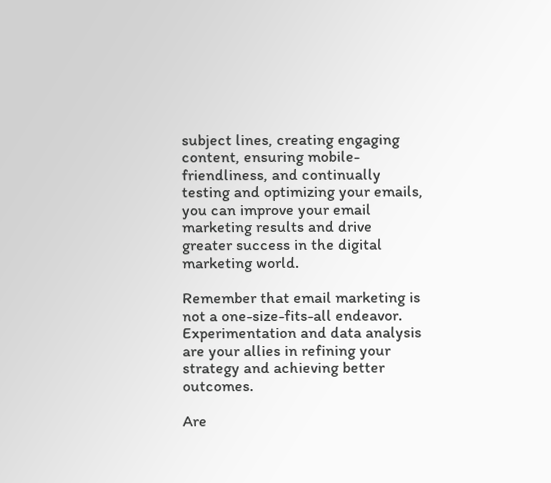subject lines, creating engaging content, ensuring mobile-friendliness, and continually testing and optimizing your emails, you can improve your email marketing results and drive greater success in the digital marketing world.

Remember that email marketing is not a one-size-fits-all endeavor. Experimentation and data analysis are your allies in refining your strategy and achieving better outcomes.

Are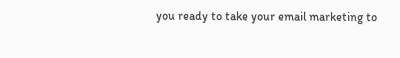you ready to take your email marketing to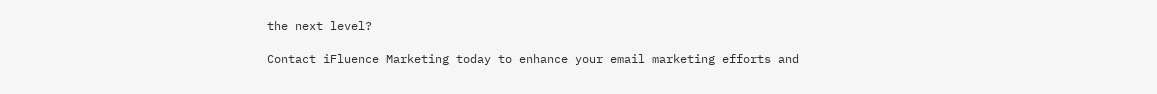the next level?

Contact iFluence Marketing today to enhance your email marketing efforts and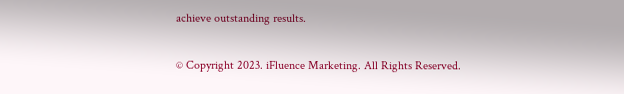achieve outstanding results.

© Copyright 2023. iFluence Marketing. All Rights Reserved.